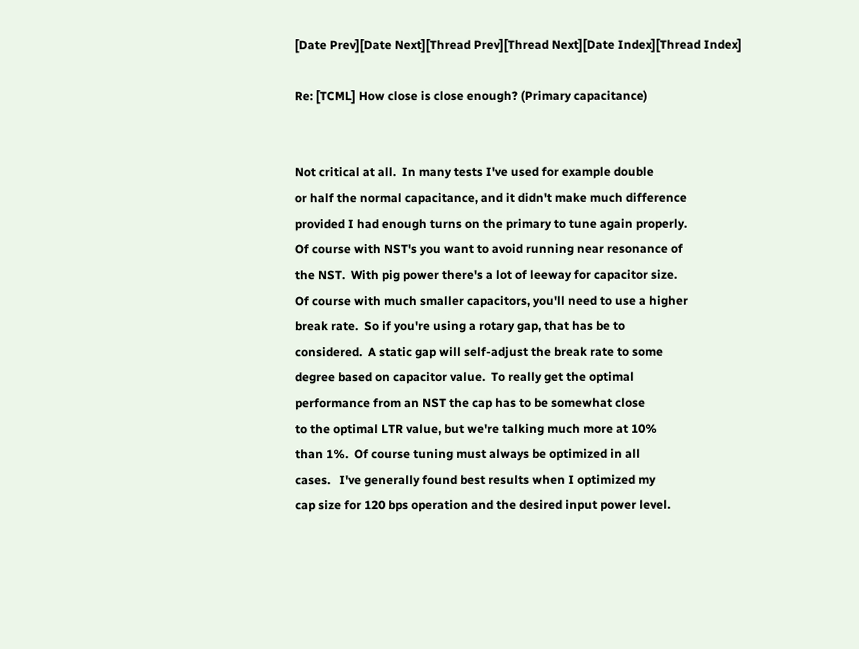[Date Prev][Date Next][Thread Prev][Thread Next][Date Index][Thread Index]

Re: [TCML] How close is close enough? (Primary capacitance)


Not critical at all.  In many tests I've used for example double
or half the normal capacitance, and it didn't make much difference
provided I had enough turns on the primary to tune again properly.
Of course with NST's you want to avoid running near resonance of
the NST.  With pig power there's a lot of leeway for capacitor size.
Of course with much smaller capacitors, you'll need to use a higher
break rate.  So if you're using a rotary gap, that has be to
considered.  A static gap will self-adjust the break rate to some
degree based on capacitor value.  To really get the optimal
performance from an NST the cap has to be somewhat close
to the optimal LTR value, but we're talking much more at 10%
than 1%.  Of course tuning must always be optimized in all
cases.   I've generally found best results when I optimized my
cap size for 120 bps operation and the desired input power level.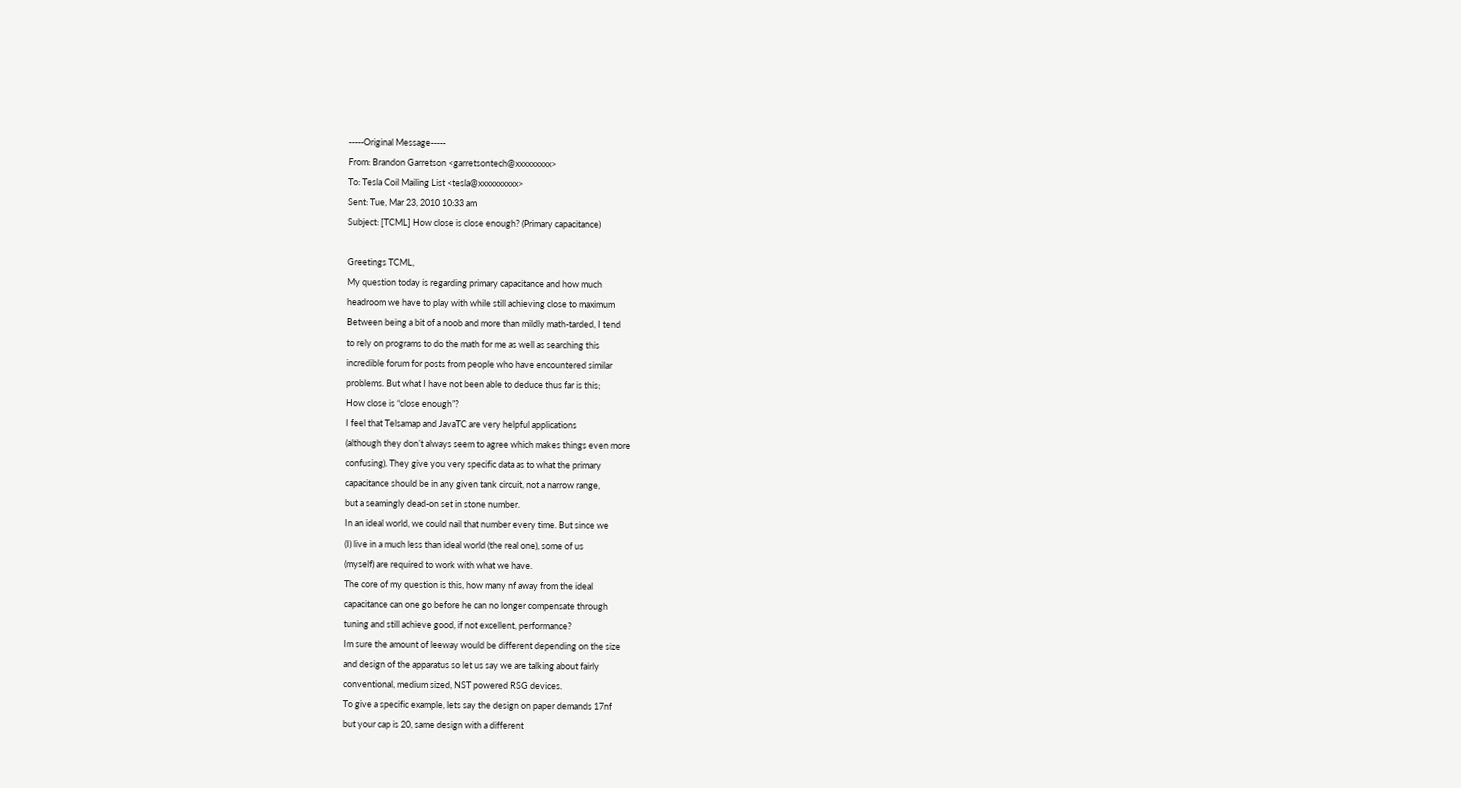-----Original Message-----
From: Brandon Garretson <garretsontech@xxxxxxxxx>
To: Tesla Coil Mailing List <tesla@xxxxxxxxxx>
Sent: Tue, Mar 23, 2010 10:33 am
Subject: [TCML] How close is close enough? (Primary capacitance)

Greetings TCML,
My question today is regarding primary capacitance and how much
headroom we have to play with while still achieving close to maximum
Between being a bit of a noob and more than mildly math-tarded, I tend
to rely on programs to do the math for me as well as searching this
incredible forum for posts from people who have encountered similar
problems. But what I have not been able to deduce thus far is this;
How close is “close enough”?
I feel that Telsamap and JavaTC are very helpful applications
(although they don’t always seem to agree which makes things even more
confusing). They give you very specific data as to what the primary
capacitance should be in any given tank circuit, not a narrow range,
but a seamingly dead-on set in stone number.
In an ideal world, we could nail that number every time. But since we
(I) live in a much less than ideal world (the real one), some of us
(myself) are required to work with what we have.
The core of my question is this, how many nf away from the ideal
capacitance can one go before he can no longer compensate through
tuning and still achieve good, if not excellent, performance?
Im sure the amount of leeway would be different depending on the size
and design of the apparatus so let us say we are talking about fairly
conventional, medium sized, NST powered RSG devices.
To give a specific example, lets say the design on paper demands 17nf
but your cap is 20, same design with a different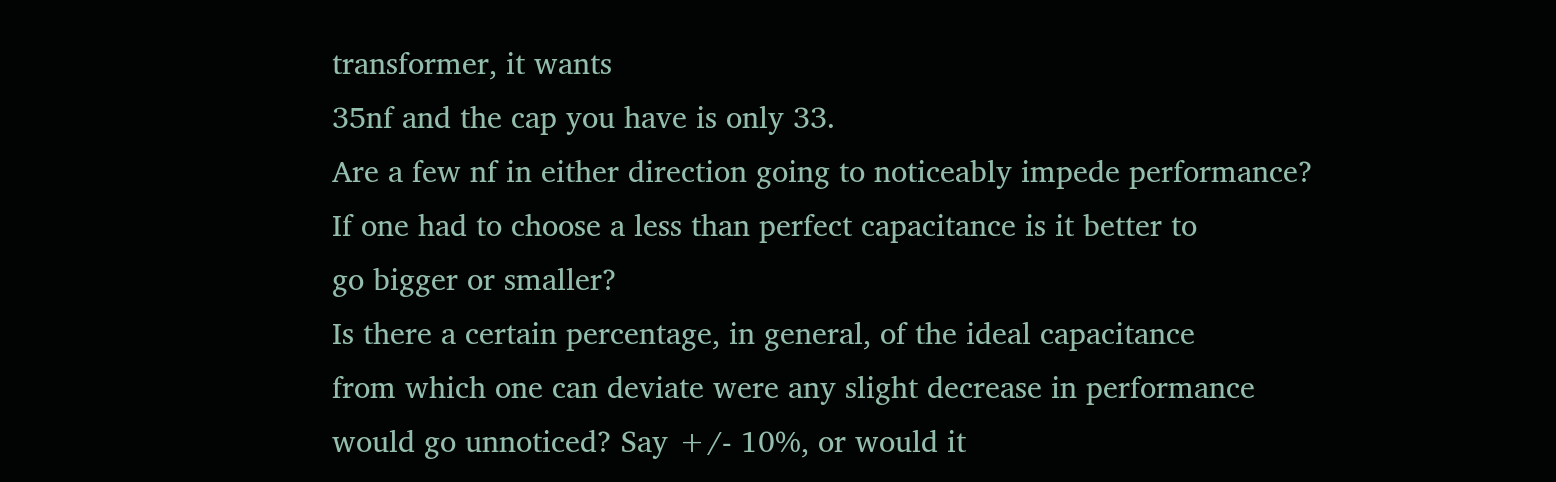transformer, it wants
35nf and the cap you have is only 33.
Are a few nf in either direction going to noticeably impede performance?
If one had to choose a less than perfect capacitance is it better to
go bigger or smaller?
Is there a certain percentage, in general, of the ideal capacitance
from which one can deviate were any slight decrease in performance
would go unnoticed? Say +/- 10%, or would it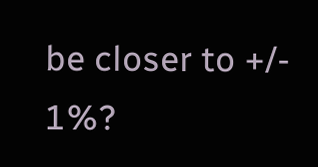be closer to +/- 1%?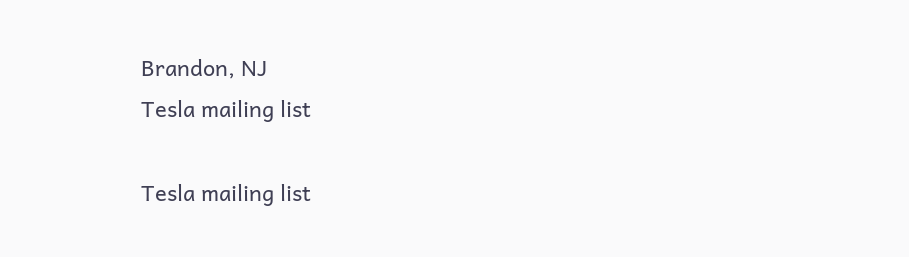Brandon, NJ
Tesla mailing list

Tesla mailing list